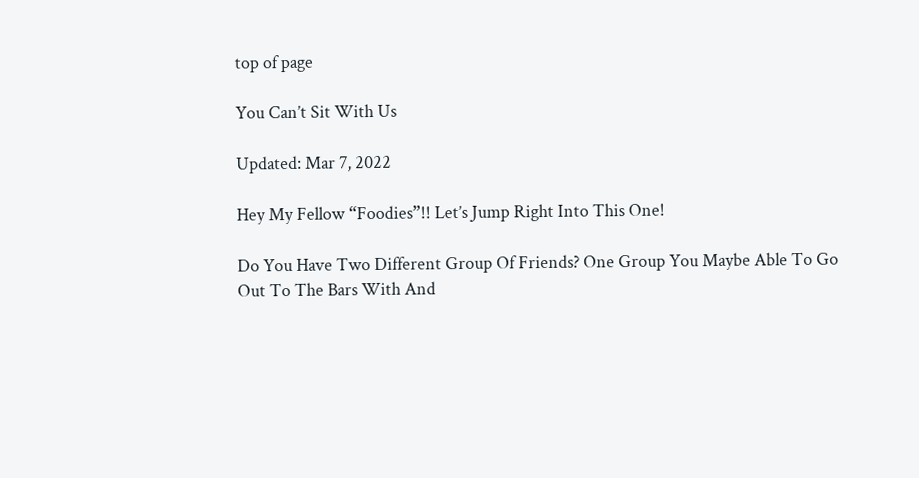top of page

You Can’t Sit With Us

Updated: Mar 7, 2022

Hey My Fellow “Foodies”!! Let’s Jump Right Into This One!

Do You Have Two Different Group Of Friends? One Group You Maybe Able To Go Out To The Bars With And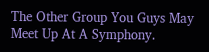The Other Group You Guys May Meet Up At A Symphony.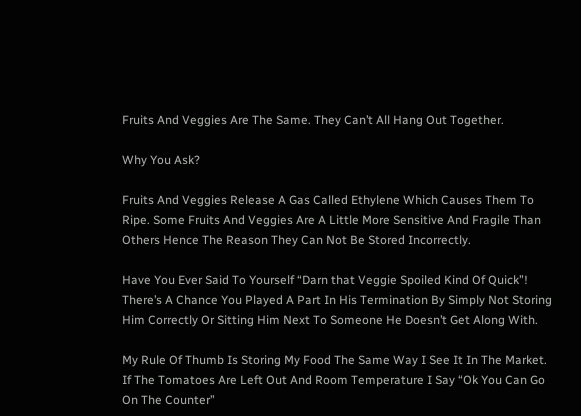Fruits And Veggies Are The Same. They Can’t All Hang Out Together.

Why You Ask?

Fruits And Veggies Release A Gas Called Ethylene Which Causes Them To Ripe. Some Fruits And Veggies Are A Little More Sensitive And Fragile Than Others Hence The Reason They Can Not Be Stored Incorrectly.

Have You Ever Said To Yourself “Darn that Veggie Spoiled Kind Of Quick”! There’s A Chance You Played A Part In His Termination By Simply Not Storing Him Correctly Or Sitting Him Next To Someone He Doesn’t Get Along With.

My Rule Of Thumb Is Storing My Food The Same Way I See It In The Market. If The Tomatoes Are Left Out And Room Temperature I Say “Ok You Can Go On The Counter”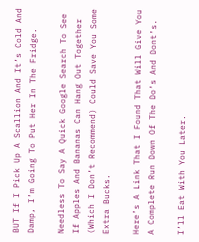BUT If I Pick Up A Scallion And It’s Cold And Damp, I’m Going To Put Her In The Fridge.

Needless To Say A Quick Google Search To See If Apples And Bananas Can Hang Out Together (Which I Don’t Recommend) Could Save You Some Extra Bucks.

Here’s A Link That I Found That Will Give You A Complete Run Down Of The Do‘s And Dont’s.

I’ll Eat With You Later.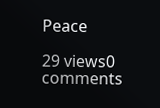Peace

29 views0 comments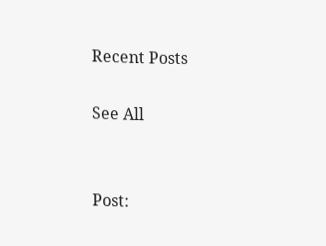Recent Posts

See All


Post: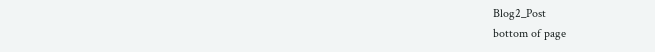Blog2_Post
bottom of page